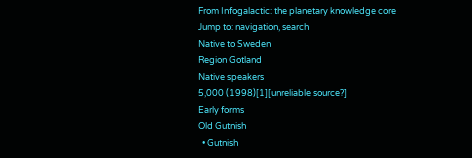From Infogalactic: the planetary knowledge core
Jump to: navigation, search
Native to Sweden
Region Gotland
Native speakers
5,000 (1998)[1][unreliable source?]
Early forms
Old Gutnish
  • Gutnish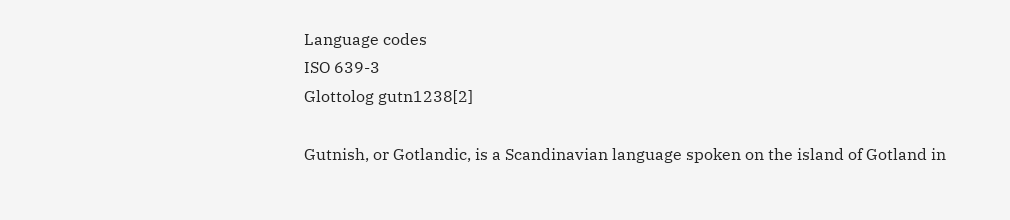Language codes
ISO 639-3
Glottolog gutn1238[2]

Gutnish, or Gotlandic, is a Scandinavian language spoken on the island of Gotland in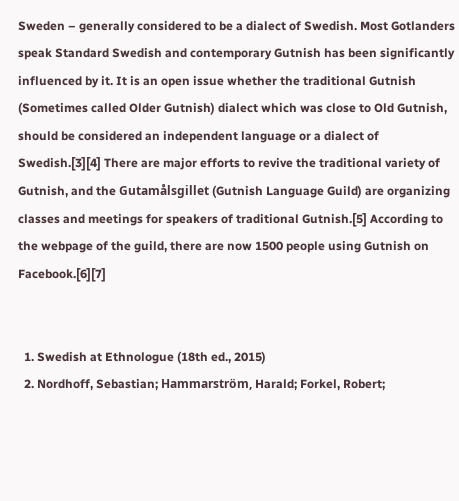Sweden – generally considered to be a dialect of Swedish. Most Gotlanders speak Standard Swedish and contemporary Gutnish has been significantly influenced by it. It is an open issue whether the traditional Gutnish (Sometimes called Older Gutnish) dialect which was close to Old Gutnish, should be considered an independent language or a dialect of Swedish.[3][4] There are major efforts to revive the traditional variety of Gutnish, and the Gutamålsgillet (Gutnish Language Guild) are organizing classes and meetings for speakers of traditional Gutnish.[5] According to the webpage of the guild, there are now 1500 people using Gutnish on Facebook.[6][7]


  1. Swedish at Ethnologue (18th ed., 2015)
  2. Nordhoff, Sebastian; Hammarström, Harald; Forkel, Robert;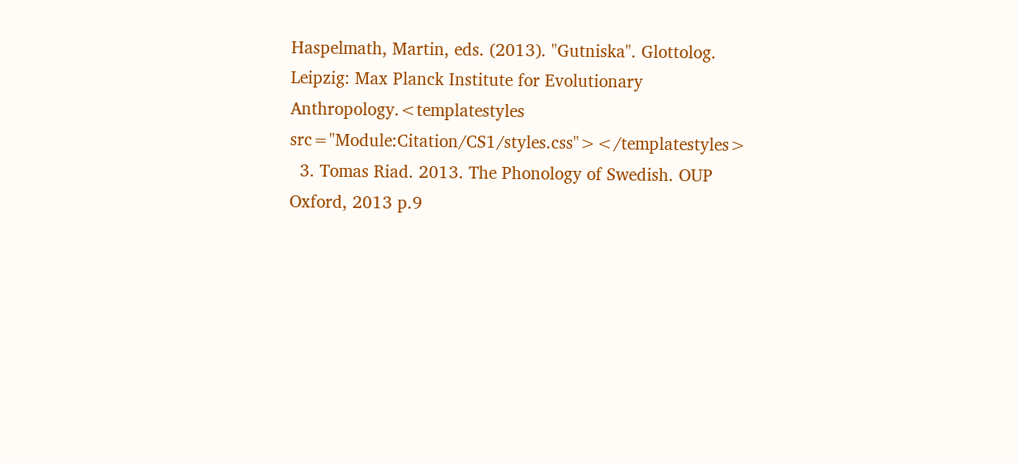Haspelmath, Martin, eds. (2013). "Gutniska". Glottolog. Leipzig: Max Planck Institute for Evolutionary Anthropology.<templatestyles src="Module:Citation/CS1/styles.css"></templatestyles>
  3. Tomas Riad. 2013. The Phonology of Swedish. OUP Oxford, 2013 p.9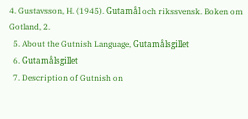4. Gustavsson, H. (1945). Gutamål och rikssvensk. Boken om Gotland, 2.
  5. About the Gutnish Language, Gutamålsgillet
  6. Gutamålsgillet
  7. Description of Gutnish on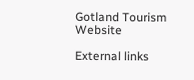Gotland Tourism Website

External links